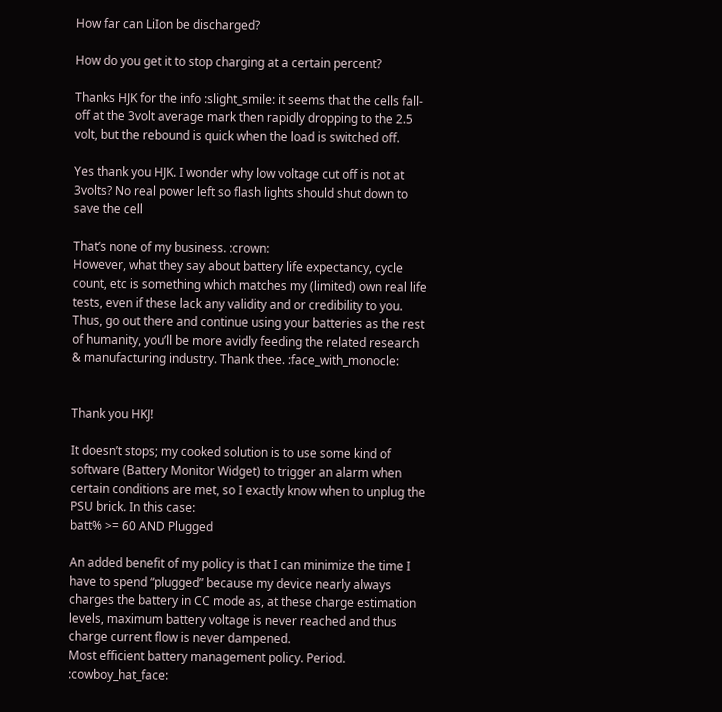How far can LiIon be discharged?

How do you get it to stop charging at a certain percent?

Thanks HJK for the info :slight_smile: it seems that the cells fall-off at the 3volt average mark then rapidly dropping to the 2.5 volt, but the rebound is quick when the load is switched off.

Yes thank you HJK. I wonder why low voltage cut off is not at 3volts? No real power left so flash lights should shut down to save the cell

That’s none of my business. :crown:
However, what they say about battery life expectancy, cycle count, etc is something which matches my (limited) own real life tests, even if these lack any validity and or credibility to you. Thus, go out there and continue using your batteries as the rest of humanity, you’ll be more avidly feeding the related research & manufacturing industry. Thank thee. :face_with_monocle:


Thank you HKJ!

It doesn’t stops; my cooked solution is to use some kind of software (Battery Monitor Widget) to trigger an alarm when certain conditions are met, so I exactly know when to unplug the PSU brick. In this case:
batt% >= 60 AND Plugged

An added benefit of my policy is that I can minimize the time I have to spend “plugged” because my device nearly always charges the battery in CC mode as, at these charge estimation levels, maximum battery voltage is never reached and thus charge current flow is never dampened.
Most efficient battery management policy. Period. :cowboy_hat_face: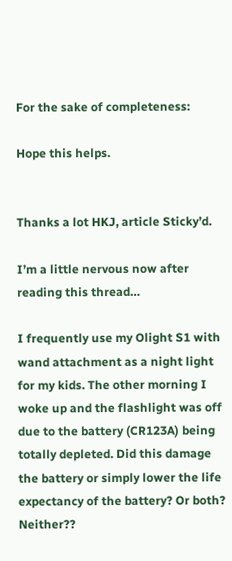For the sake of completeness:

Hope this helps.


Thanks a lot HKJ, article Sticky’d.

I’m a little nervous now after reading this thread…

I frequently use my Olight S1 with wand attachment as a night light for my kids. The other morning I woke up and the flashlight was off due to the battery (CR123A) being totally depleted. Did this damage the battery or simply lower the life expectancy of the battery? Or both? Neither??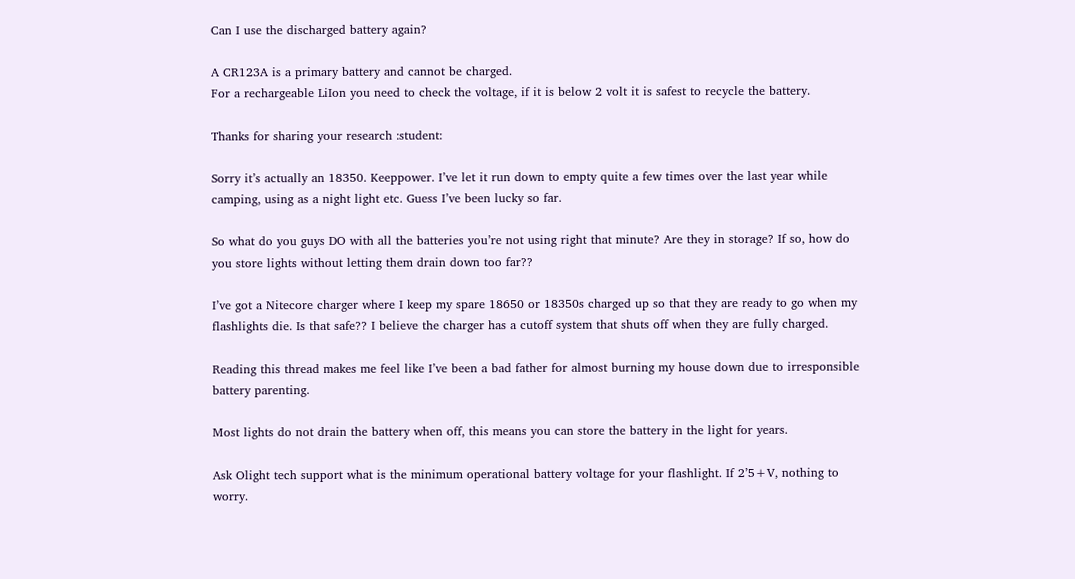Can I use the discharged battery again?

A CR123A is a primary battery and cannot be charged.
For a rechargeable LiIon you need to check the voltage, if it is below 2 volt it is safest to recycle the battery.

Thanks for sharing your research :student:

Sorry it’s actually an 18350. Keeppower. I’ve let it run down to empty quite a few times over the last year while camping, using as a night light etc. Guess I’ve been lucky so far.

So what do you guys DO with all the batteries you’re not using right that minute? Are they in storage? If so, how do you store lights without letting them drain down too far??

I’ve got a Nitecore charger where I keep my spare 18650 or 18350s charged up so that they are ready to go when my flashlights die. Is that safe?? I believe the charger has a cutoff system that shuts off when they are fully charged.

Reading this thread makes me feel like I’ve been a bad father for almost burning my house down due to irresponsible battery parenting.

Most lights do not drain the battery when off, this means you can store the battery in the light for years.

Ask Olight tech support what is the minimum operational battery voltage for your flashlight. If 2’5+V, nothing to worry.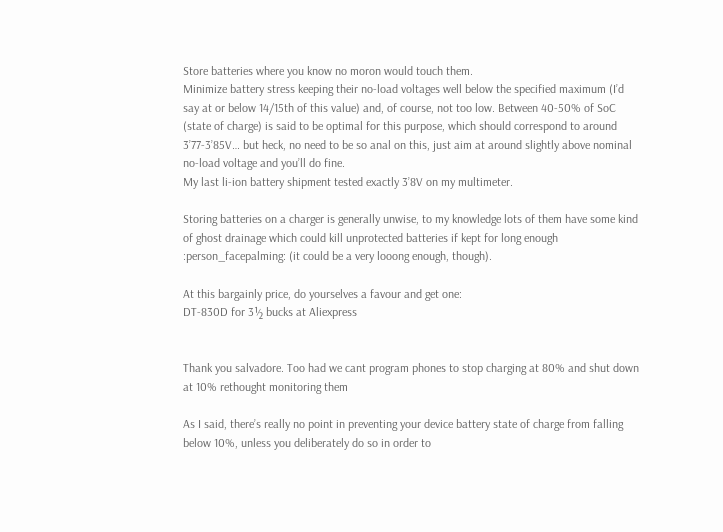Store batteries where you know no moron would touch them.
Minimize battery stress keeping their no-load voltages well below the specified maximum (I’d say at or below 14/15th of this value) and, of course, not too low. Between 40-50% of SoC (state of charge) is said to be optimal for this purpose, which should correspond to around 3’77-3’85V… but heck, no need to be so anal on this, just aim at around slightly above nominal no-load voltage and you’ll do fine.
My last li-ion battery shipment tested exactly 3’8V on my multimeter.

Storing batteries on a charger is generally unwise, to my knowledge lots of them have some kind of ghost drainage which could kill unprotected batteries if kept for long enough :person_facepalming: (it could be a very looong enough, though).

At this bargainly price, do yourselves a favour and get one:
DT-830D for 3½ bucks at Aliexpress


Thank you salvadore. Too had we cant program phones to stop charging at 80% and shut down at 10% rethought monitoring them

As I said, there’s really no point in preventing your device battery state of charge from falling below 10%, unless you deliberately do so in order to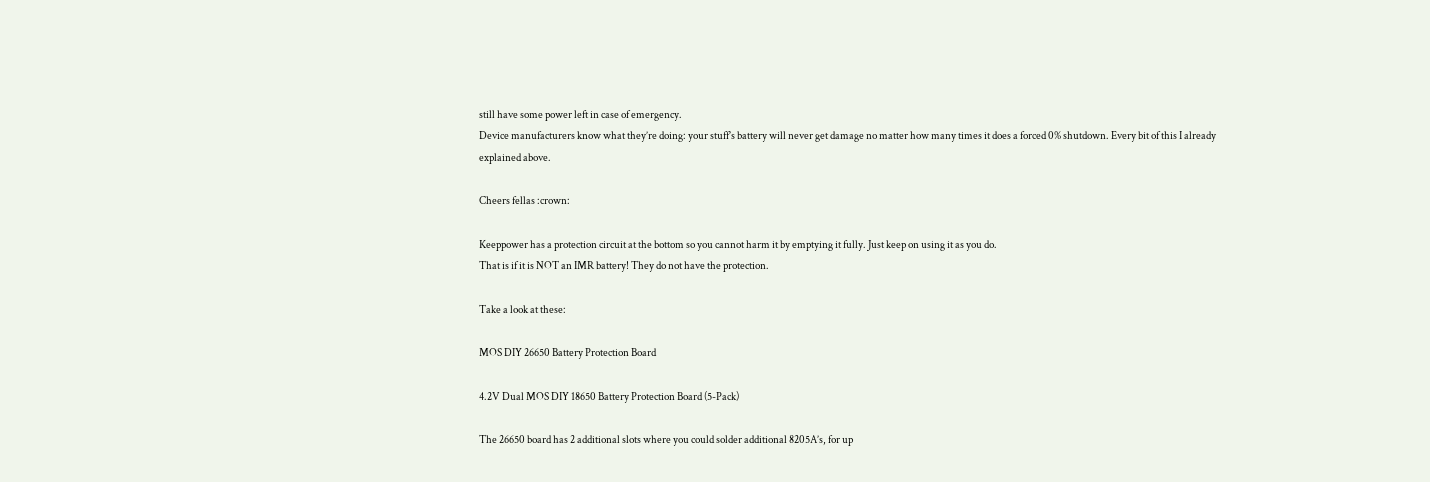still have some power left in case of emergency.
Device manufacturers know what they’re doing: your stuff’s battery will never get damage no matter how many times it does a forced 0% shutdown. Every bit of this I already explained above.

Cheers fellas :crown:

Keeppower has a protection circuit at the bottom so you cannot harm it by emptying it fully. Just keep on using it as you do.
That is if it is NOT an IMR battery! They do not have the protection.

Take a look at these:

MOS DIY 26650 Battery Protection Board

4.2V Dual MOS DIY 18650 Battery Protection Board (5-Pack)

The 26650 board has 2 additional slots where you could solder additional 8205A’s, for up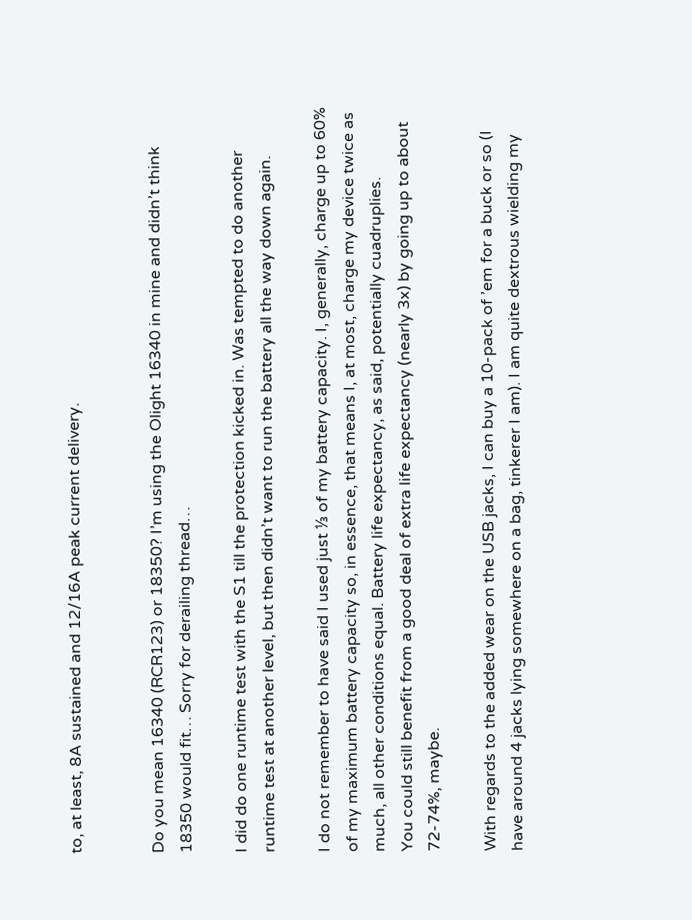to, at least, 8A sustained and 12/16A peak current delivery.


Do you mean 16340 (RCR123) or 18350? I’m using the Olight 16340 in mine and didn’t think 18350 would fit… Sorry for derailing thread…

I did do one runtime test with the S1 till the protection kicked in. Was tempted to do another runtime test at another level, but then didn’t want to run the battery all the way down again.

I do not remember to have said I used just ⅓ of my battery capacity. I, generally, charge up to 60% of my maximum battery capacity so, in essence, that means I, at most, charge my device twice as much, all other conditions equal. Battery life expectancy, as said, potentially cuadruplies.
You could still benefit from a good deal of extra life expectancy (nearly 3x) by going up to about 72-74%, maybe.

With regards to the added wear on the USB jacks, I can buy a 10-pack of ’em for a buck or so (I have around 4 jacks lying somewhere on a bag, tinkerer I am). I am quite dextrous wielding my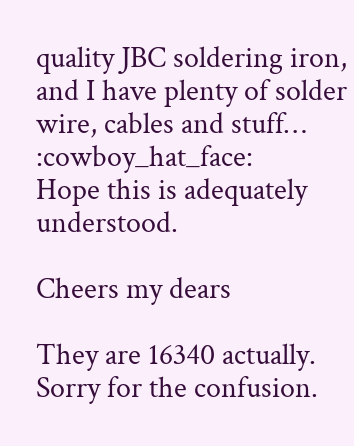quality JBC soldering iron, and I have plenty of solder wire, cables and stuff… :cowboy_hat_face:
Hope this is adequately understood.

Cheers my dears

They are 16340 actually. Sorry for the confusion.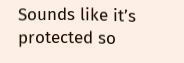Sounds like it’s protected so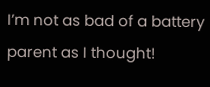I’m not as bad of a battery parent as I thought!